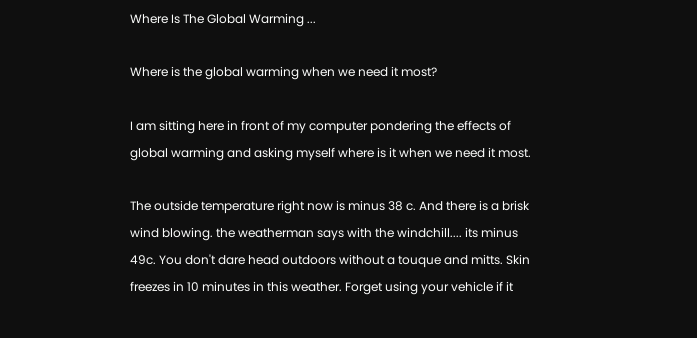Where Is The Global Warming ...

Where is the global warming when we need it most?

I am sitting here in front of my computer pondering the effects of global warming and asking myself where is it when we need it most.

The outside temperature right now is minus 38 c. And there is a brisk wind blowing. the weatherman says with the windchill.... its minus 49c. You don't dare head outdoors without a touque and mitts. Skin freezes in 10 minutes in this weather. Forget using your vehicle if it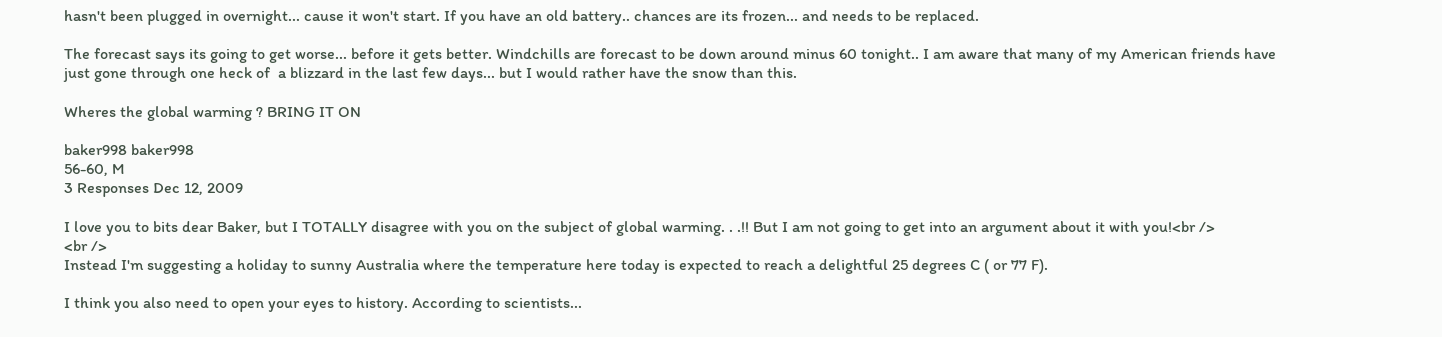hasn't been plugged in overnight... cause it won't start. If you have an old battery.. chances are its frozen... and needs to be replaced.

The forecast says its going to get worse... before it gets better. Windchills are forecast to be down around minus 60 tonight.. I am aware that many of my American friends have just gone through one heck of  a blizzard in the last few days... but I would rather have the snow than this.

Wheres the global warming ? BRING IT ON

baker998 baker998
56-60, M
3 Responses Dec 12, 2009

I love you to bits dear Baker, but I TOTALLY disagree with you on the subject of global warming. . .!! But I am not going to get into an argument about it with you!<br />
<br />
Instead I'm suggesting a holiday to sunny Australia where the temperature here today is expected to reach a delightful 25 degrees C ( or 77 F).

I think you also need to open your eyes to history. According to scientists...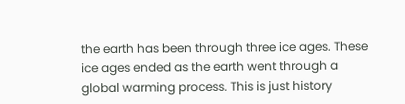the earth has been through three ice ages. These ice ages ended as the earth went through a global warming process. This is just history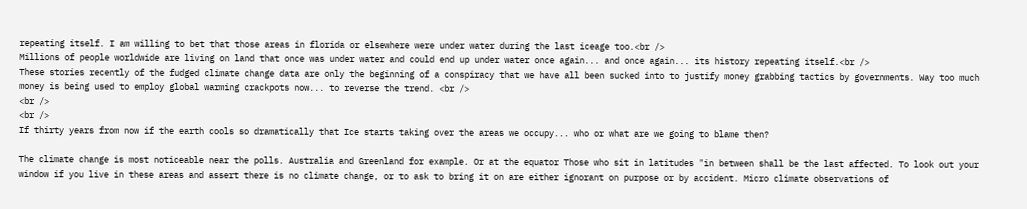repeating itself. I am willing to bet that those areas in florida or elsewhere were under water during the last iceage too.<br />
Millions of people worldwide are living on land that once was under water and could end up under water once again... and once again... its history repeating itself.<br />
These stories recently of the fudged climate change data are only the beginning of a conspiracy that we have all been sucked into to justify money grabbing tactics by governments. Way too much money is being used to employ global warming crackpots now... to reverse the trend. <br />
<br />
<br />
If thirty years from now if the earth cools so dramatically that Ice starts taking over the areas we occupy... who or what are we going to blame then?

The climate change is most noticeable near the polls. Australia and Greenland for example. Or at the equator Those who sit in latitudes "in between shall be the last affected. To look out your window if you live in these areas and assert there is no climate change, or to ask to bring it on are either ignorant on purpose or by accident. Micro climate observations of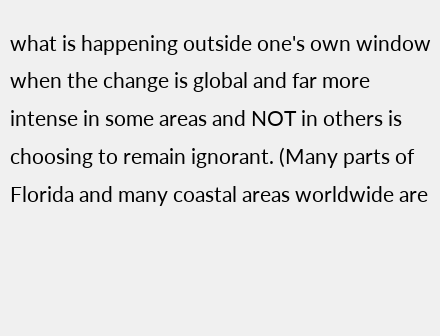what is happening outside one's own window when the change is global and far more intense in some areas and NOT in others is choosing to remain ignorant. (Many parts of Florida and many coastal areas worldwide are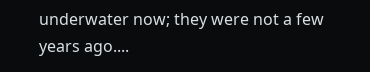underwater now; they were not a few years ago....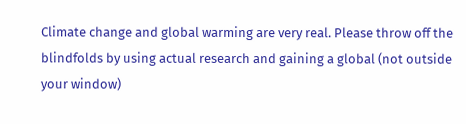Climate change and global warming are very real. Please throw off the blindfolds by using actual research and gaining a global (not outside your window)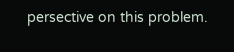persective on this problem.